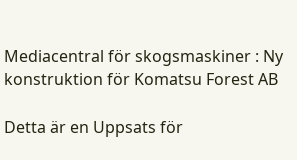Mediacentral för skogsmaskiner : Ny konstruktion för Komatsu Forest AB

Detta är en Uppsats för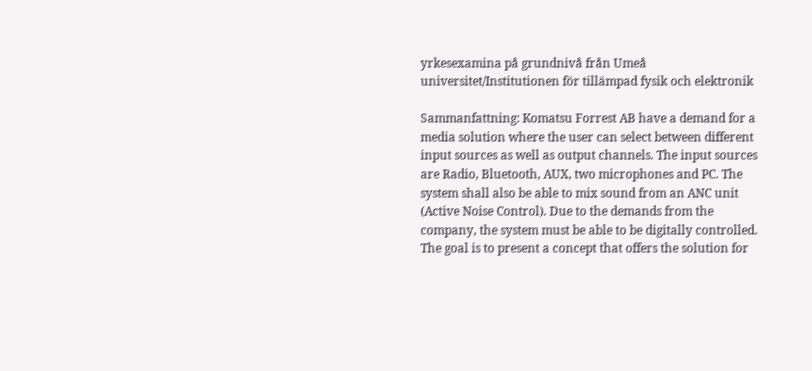yrkesexamina på grundnivå från Umeå universitet/Institutionen för tillämpad fysik och elektronik

Sammanfattning: Komatsu Forrest AB have a demand for a media solution where the user can select between different input sources as well as output channels. The input sources are Radio, Bluetooth, AUX, two microphones and PC. The system shall also be able to mix sound from an ANC unit (Active Noise Control). Due to the demands from the company, the system must be able to be digitally controlled. The goal is to present a concept that offers the solution for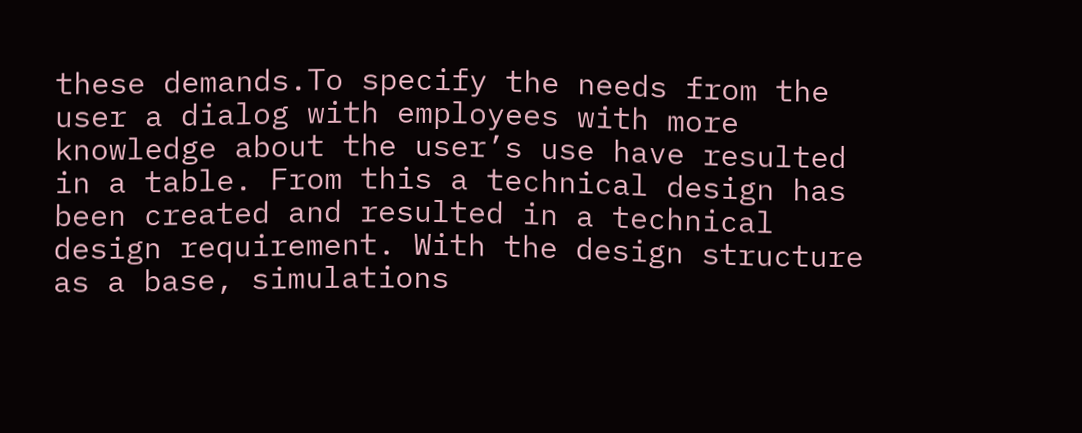these demands.To specify the needs from the user a dialog with employees with more knowledge about the user’s use have resulted in a table. From this a technical design has been created and resulted in a technical design requirement. With the design structure as a base, simulations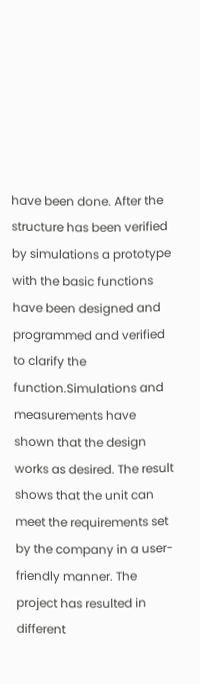have been done. After the structure has been verified by simulations a prototype with the basic functions have been designed and programmed and verified to clarify the function.Simulations and measurements have shown that the design works as desired. The result shows that the unit can meet the requirements set by the company in a user-friendly manner. The project has resulted in different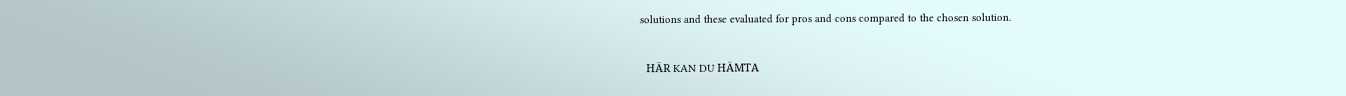solutions and these evaluated for pros and cons compared to the chosen solution.

  HÄR KAN DU HÄMTA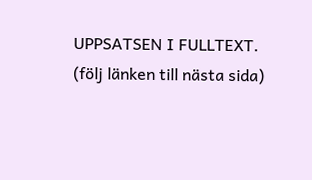UPPSATSEN I FULLTEXT. (följ länken till nästa sida)